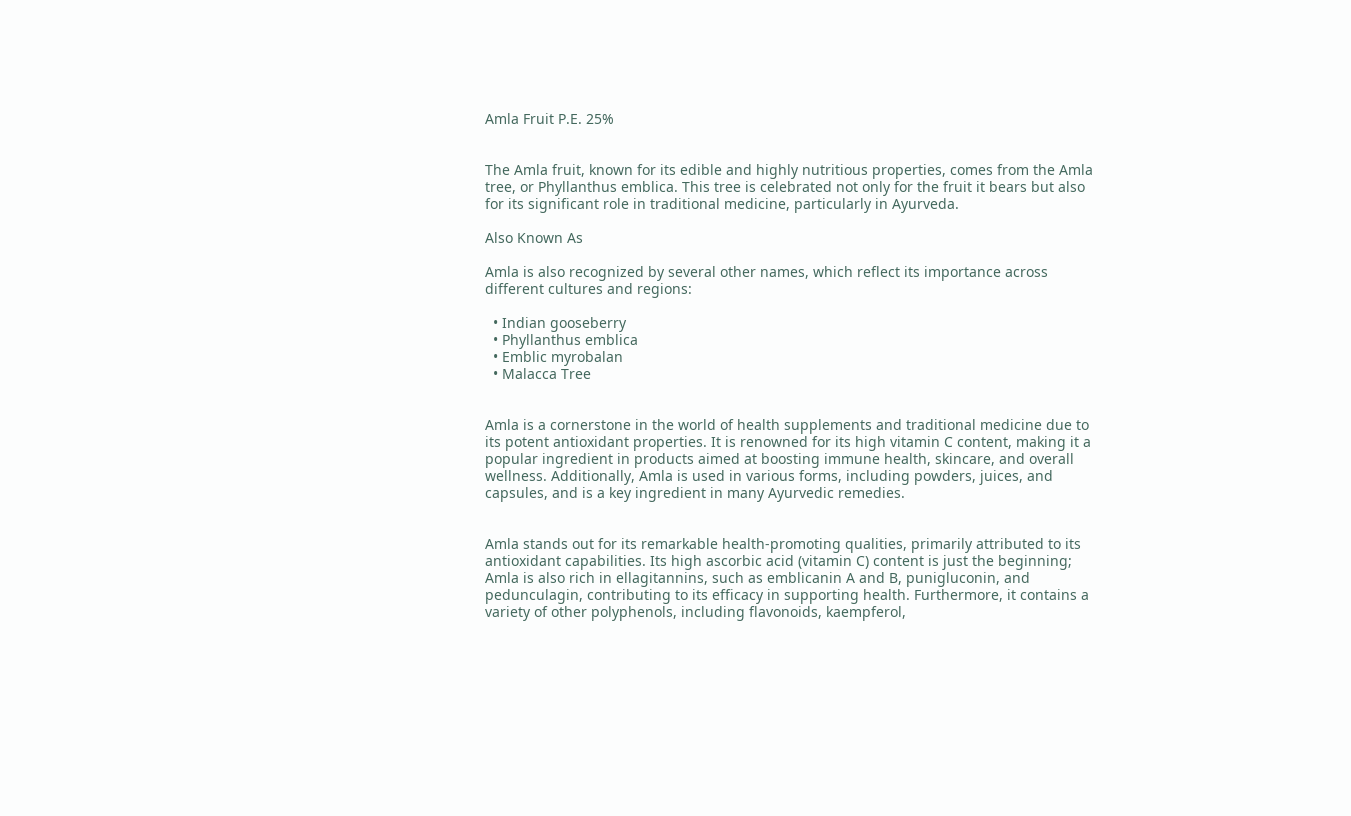Amla Fruit P.E. 25%


The Amla fruit, known for its edible and highly nutritious properties, comes from the Amla tree, or Phyllanthus emblica. This tree is celebrated not only for the fruit it bears but also for its significant role in traditional medicine, particularly in Ayurveda.

Also Known As

Amla is also recognized by several other names, which reflect its importance across different cultures and regions:

  • Indian gooseberry
  • Phyllanthus emblica
  • Emblic myrobalan
  • Malacca Tree


Amla is a cornerstone in the world of health supplements and traditional medicine due to its potent antioxidant properties. It is renowned for its high vitamin C content, making it a popular ingredient in products aimed at boosting immune health, skincare, and overall wellness. Additionally, Amla is used in various forms, including powders, juices, and capsules, and is a key ingredient in many Ayurvedic remedies.


Amla stands out for its remarkable health-promoting qualities, primarily attributed to its antioxidant capabilities. Its high ascorbic acid (vitamin C) content is just the beginning; Amla is also rich in ellagitannins, such as emblicanin A and B, punigluconin, and pedunculagin, contributing to its efficacy in supporting health. Furthermore, it contains a variety of other polyphenols, including flavonoids, kaempferol,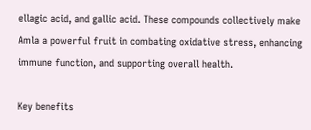ellagic acid, and gallic acid. These compounds collectively make Amla a powerful fruit in combating oxidative stress, enhancing immune function, and supporting overall health.

Key benefits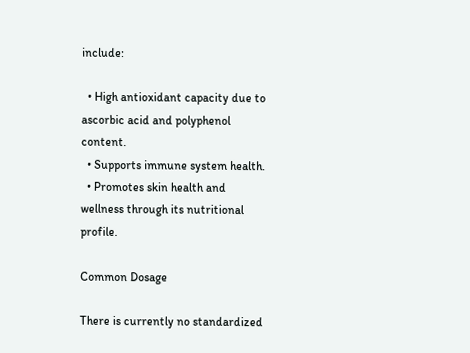include:

  • High antioxidant capacity due to ascorbic acid and polyphenol content.
  • Supports immune system health.
  • Promotes skin health and wellness through its nutritional profile.

Common Dosage

There is currently no standardized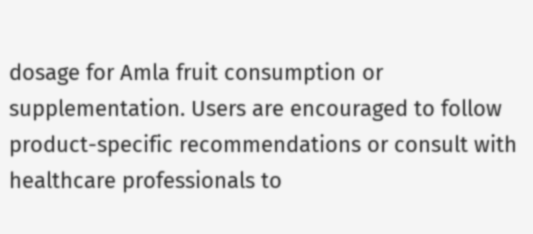dosage for Amla fruit consumption or supplementation. Users are encouraged to follow product-specific recommendations or consult with healthcare professionals to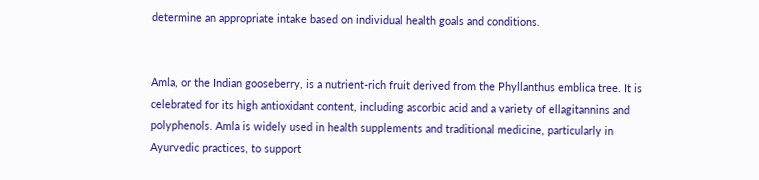determine an appropriate intake based on individual health goals and conditions.


Amla, or the Indian gooseberry, is a nutrient-rich fruit derived from the Phyllanthus emblica tree. It is celebrated for its high antioxidant content, including ascorbic acid and a variety of ellagitannins and polyphenols. Amla is widely used in health supplements and traditional medicine, particularly in Ayurvedic practices, to support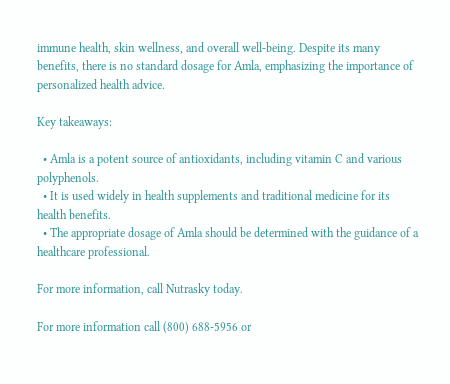immune health, skin wellness, and overall well-being. Despite its many benefits, there is no standard dosage for Amla, emphasizing the importance of personalized health advice.

Key takeaways:

  • Amla is a potent source of antioxidants, including vitamin C and various polyphenols.
  • It is used widely in health supplements and traditional medicine for its health benefits.
  • The appropriate dosage of Amla should be determined with the guidance of a healthcare professional.

For more information, call Nutrasky today.

For more information call (800) 688-5956 or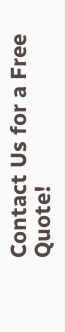Contact Us for a Free Quote!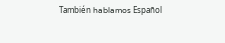También hablamos Español